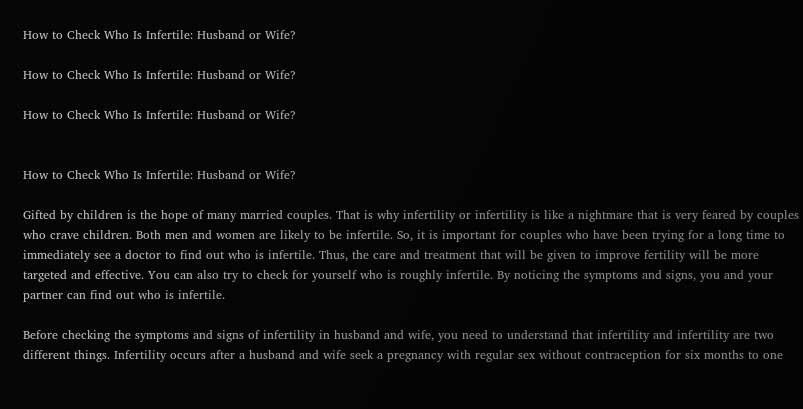How to Check Who Is Infertile: Husband or Wife?

How to Check Who Is Infertile: Husband or Wife?

How to Check Who Is Infertile: Husband or Wife?


How to Check Who Is Infertile: Husband or Wife?

Gifted by children is the hope of many married couples. That is why infertility or infertility is like a nightmare that is very feared by couples who crave children. Both men and women are likely to be infertile. So, it is important for couples who have been trying for a long time to immediately see a doctor to find out who is infertile. Thus, the care and treatment that will be given to improve fertility will be more targeted and effective. You can also try to check for yourself who is roughly infertile. By noticing the symptoms and signs, you and your partner can find out who is infertile.

Before checking the symptoms and signs of infertility in husband and wife, you need to understand that infertility and infertility are two different things. Infertility occurs after a husband and wife seek a pregnancy with regular sex without contraception for six months to one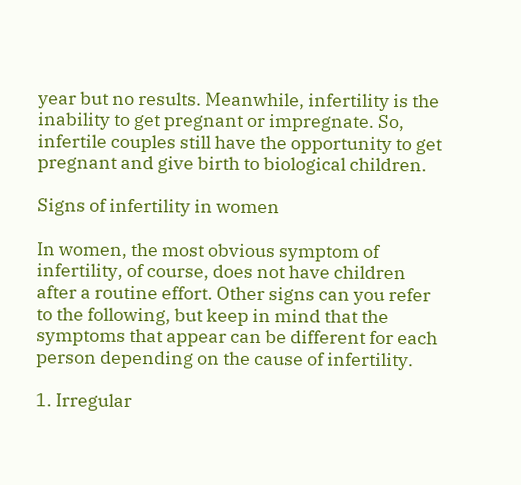year but no results. Meanwhile, infertility is the inability to get pregnant or impregnate. So, infertile couples still have the opportunity to get pregnant and give birth to biological children.

Signs of infertility in women

In women, the most obvious symptom of infertility, of course, does not have children after a routine effort. Other signs can you refer to the following, but keep in mind that the symptoms that appear can be different for each person depending on the cause of infertility.

1. Irregular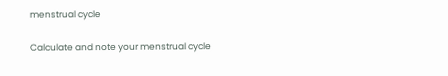menstrual cycle

Calculate and note your menstrual cycle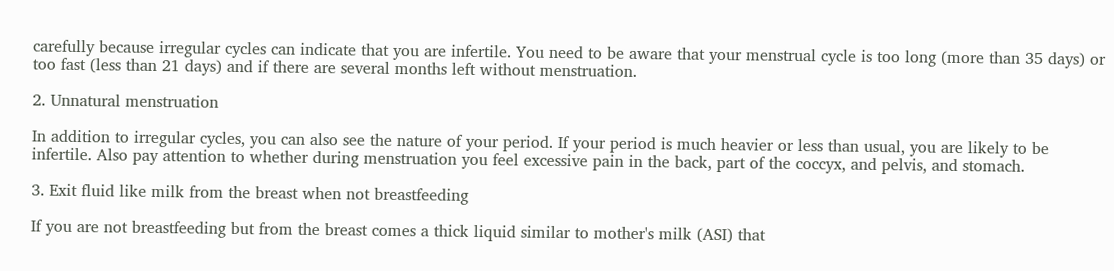carefully because irregular cycles can indicate that you are infertile. You need to be aware that your menstrual cycle is too long (more than 35 days) or too fast (less than 21 days) and if there are several months left without menstruation.

2. Unnatural menstruation

In addition to irregular cycles, you can also see the nature of your period. If your period is much heavier or less than usual, you are likely to be infertile. Also pay attention to whether during menstruation you feel excessive pain in the back, part of the coccyx, and pelvis, and stomach.

3. Exit fluid like milk from the breast when not breastfeeding

If you are not breastfeeding but from the breast comes a thick liquid similar to mother's milk (ASI) that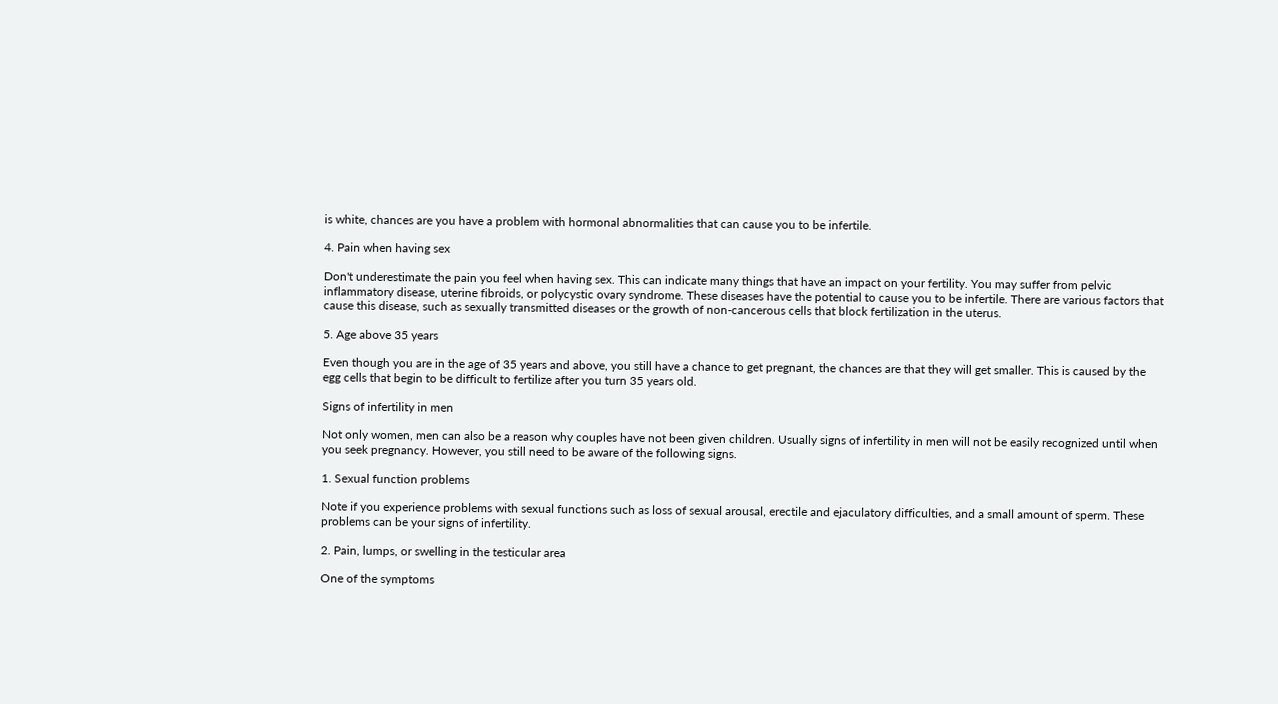is white, chances are you have a problem with hormonal abnormalities that can cause you to be infertile.

4. Pain when having sex

Don't underestimate the pain you feel when having sex. This can indicate many things that have an impact on your fertility. You may suffer from pelvic inflammatory disease, uterine fibroids, or polycystic ovary syndrome. These diseases have the potential to cause you to be infertile. There are various factors that cause this disease, such as sexually transmitted diseases or the growth of non-cancerous cells that block fertilization in the uterus.

5. Age above 35 years

Even though you are in the age of 35 years and above, you still have a chance to get pregnant, the chances are that they will get smaller. This is caused by the egg cells that begin to be difficult to fertilize after you turn 35 years old.

Signs of infertility in men

Not only women, men can also be a reason why couples have not been given children. Usually signs of infertility in men will not be easily recognized until when you seek pregnancy. However, you still need to be aware of the following signs.

1. Sexual function problems

Note if you experience problems with sexual functions such as loss of sexual arousal, erectile and ejaculatory difficulties, and a small amount of sperm. These problems can be your signs of infertility.

2. Pain, lumps, or swelling in the testicular area

One of the symptoms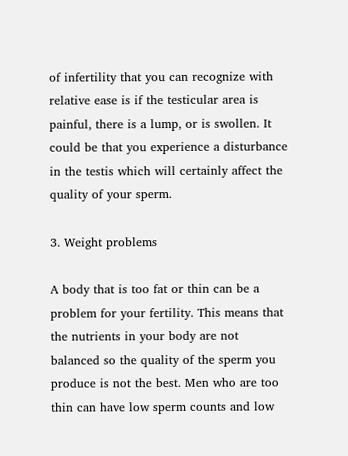of infertility that you can recognize with relative ease is if the testicular area is painful, there is a lump, or is swollen. It could be that you experience a disturbance in the testis which will certainly affect the quality of your sperm.

3. Weight problems

A body that is too fat or thin can be a problem for your fertility. This means that the nutrients in your body are not balanced so the quality of the sperm you produce is not the best. Men who are too thin can have low sperm counts and low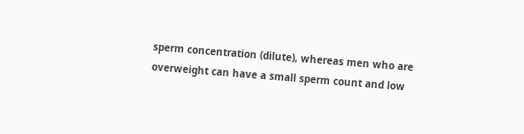sperm concentration (dilute), whereas men who are overweight can have a small sperm count and low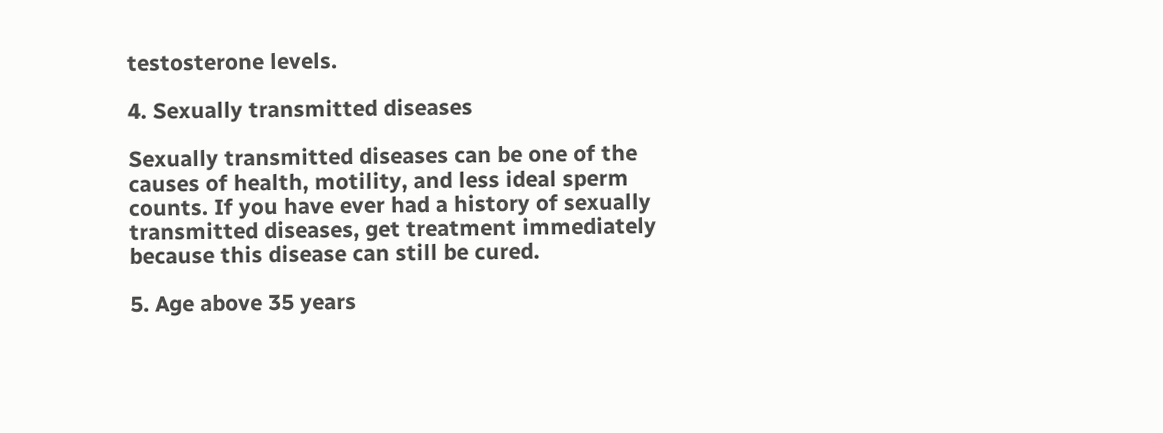testosterone levels.

4. Sexually transmitted diseases

Sexually transmitted diseases can be one of the causes of health, motility, and less ideal sperm counts. If you have ever had a history of sexually transmitted diseases, get treatment immediately because this disease can still be cured.

5. Age above 35 years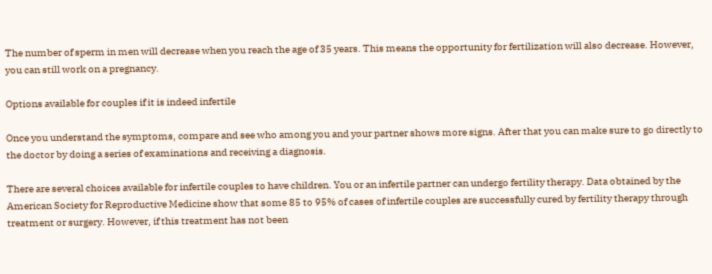The number of sperm in men will decrease when you reach the age of 35 years. This means the opportunity for fertilization will also decrease. However, you can still work on a pregnancy.

Options available for couples if it is indeed infertile

Once you understand the symptoms, compare and see who among you and your partner shows more signs. After that you can make sure to go directly to the doctor by doing a series of examinations and receiving a diagnosis.

There are several choices available for infertile couples to have children. You or an infertile partner can undergo fertility therapy. Data obtained by the American Society for Reproductive Medicine show that some 85 to 95% of cases of infertile couples are successfully cured by fertility therapy through treatment or surgery. However, if this treatment has not been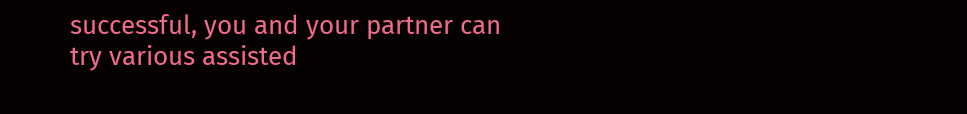successful, you and your partner can try various assisted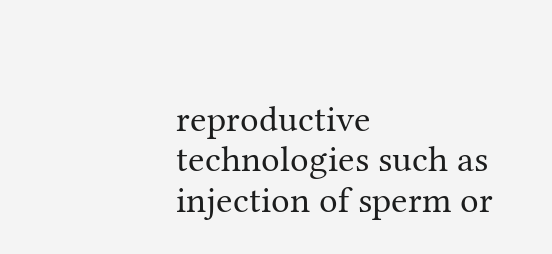reproductive technologies such as injection of sperm or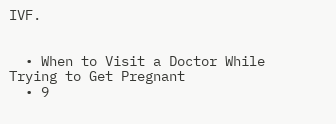IVF.


  • When to Visit a Doctor While Trying to Get Pregnant
  • 9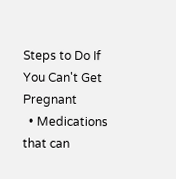Steps to Do If You Can't Get Pregnant
  • Medications that can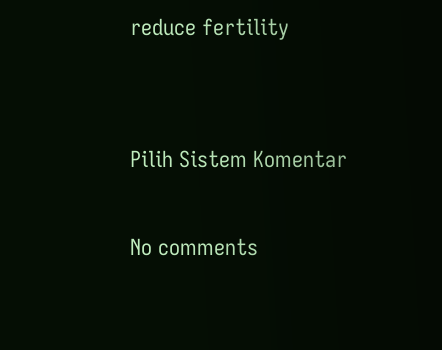reduce fertility


Pilih Sistem Komentar

No comments